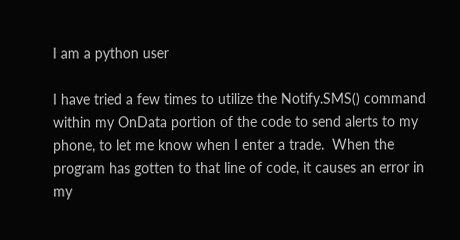I am a python user

I have tried a few times to utilize the Notify.SMS() command within my OnData portion of the code to send alerts to my phone, to let me know when I enter a trade.  When the program has gotten to that line of code, it causes an error in my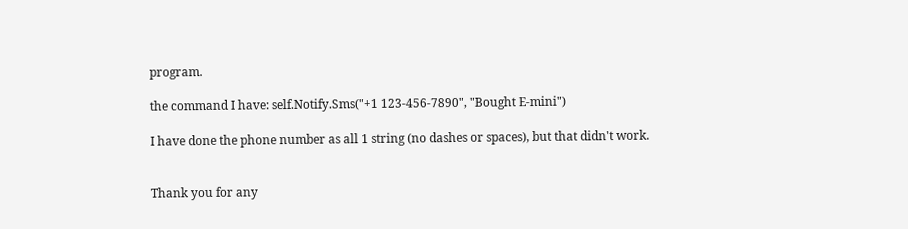program.

the command I have: self.Notify.Sms("+1 123-456-7890", "Bought E-mini")

I have done the phone number as all 1 string (no dashes or spaces), but that didn't work.


Thank you for any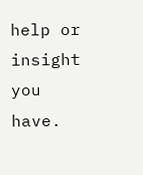help or insight you have.